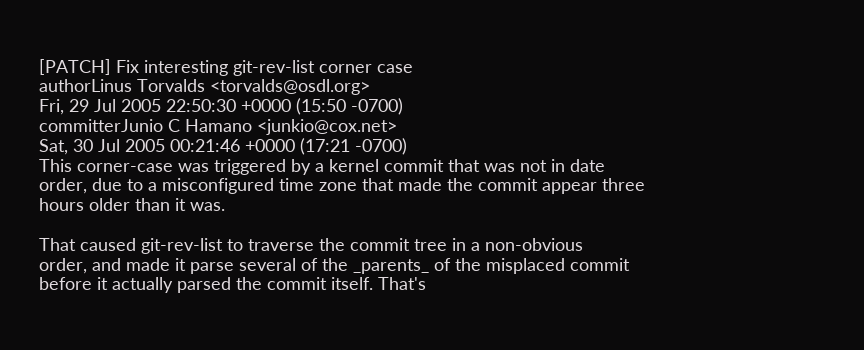[PATCH] Fix interesting git-rev-list corner case
authorLinus Torvalds <torvalds@osdl.org>
Fri, 29 Jul 2005 22:50:30 +0000 (15:50 -0700)
committerJunio C Hamano <junkio@cox.net>
Sat, 30 Jul 2005 00:21:46 +0000 (17:21 -0700)
This corner-case was triggered by a kernel commit that was not in date
order, due to a misconfigured time zone that made the commit appear three
hours older than it was.

That caused git-rev-list to traverse the commit tree in a non-obvious
order, and made it parse several of the _parents_ of the misplaced commit
before it actually parsed the commit itself. That's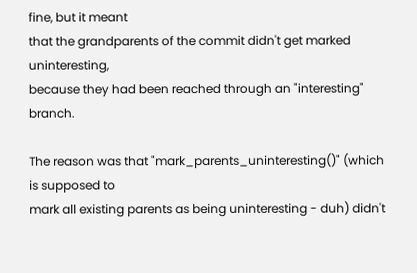fine, but it meant
that the grandparents of the commit didn't get marked uninteresting,
because they had been reached through an "interesting" branch.

The reason was that "mark_parents_uninteresting()" (which is supposed to
mark all existing parents as being uninteresting - duh) didn't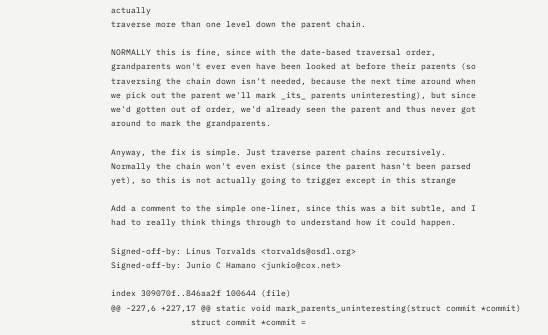actually
traverse more than one level down the parent chain.

NORMALLY this is fine, since with the date-based traversal order,
grandparents won't ever even have been looked at before their parents (so
traversing the chain down isn't needed, because the next time around when
we pick out the parent we'll mark _its_ parents uninteresting), but since
we'd gotten out of order, we'd already seen the parent and thus never got
around to mark the grandparents.

Anyway, the fix is simple. Just traverse parent chains recursively.
Normally the chain won't even exist (since the parent hasn't been parsed
yet), so this is not actually going to trigger except in this strange

Add a comment to the simple one-liner, since this was a bit subtle, and I
had to really think things through to understand how it could happen.

Signed-off-by: Linus Torvalds <torvalds@osdl.org>
Signed-off-by: Junio C Hamano <junkio@cox.net>

index 309070f..846aa2f 100644 (file)
@@ -227,6 +227,17 @@ static void mark_parents_uninteresting(struct commit *commit)
                struct commit *commit =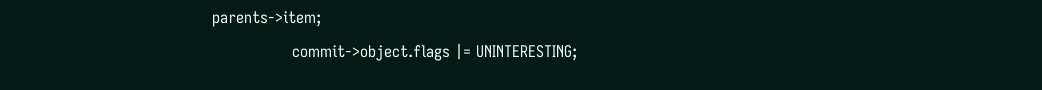parents->item;
                commit->object.flags |= UNINTERESTING;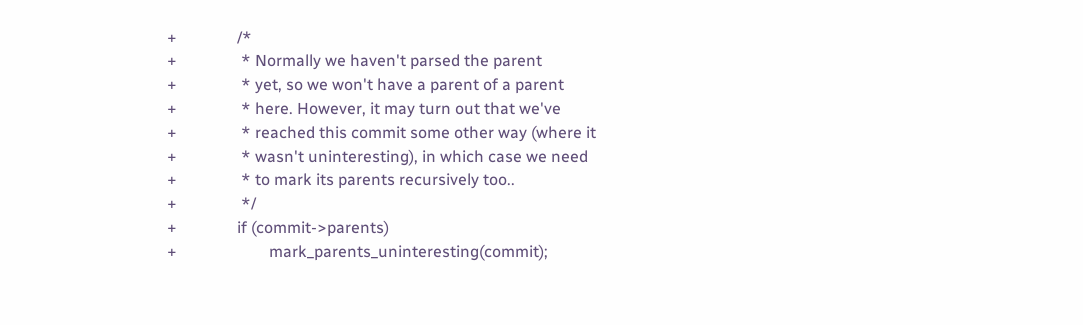+               /*
+                * Normally we haven't parsed the parent
+                * yet, so we won't have a parent of a parent
+                * here. However, it may turn out that we've
+                * reached this commit some other way (where it
+                * wasn't uninteresting), in which case we need
+                * to mark its parents recursively too..
+                */
+               if (commit->parents)
+                       mark_parents_uninteresting(commit);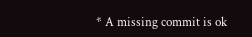* A missing commit is ok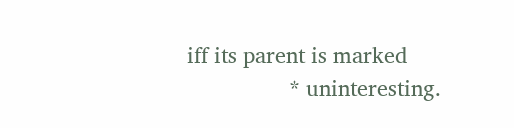iff its parent is marked
                 * uninteresting.